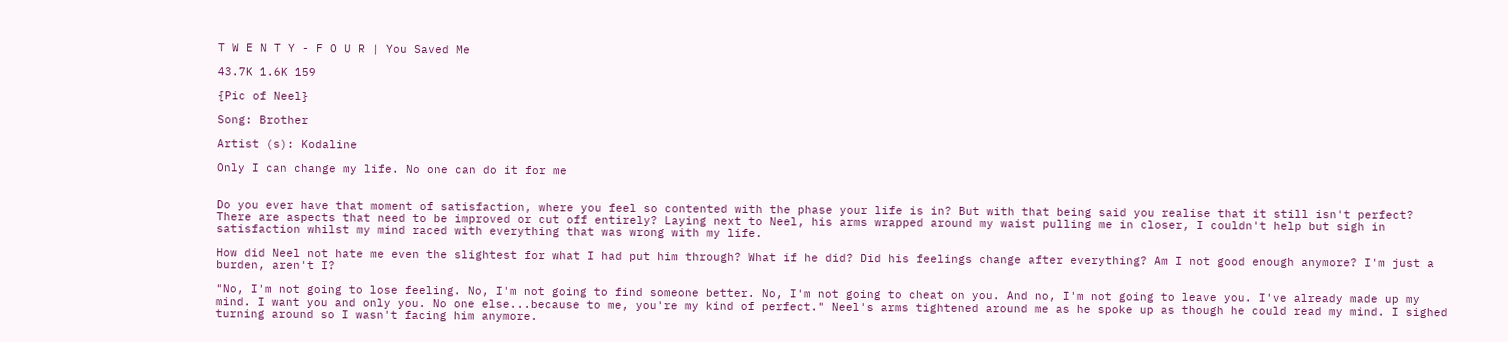T W E N T Y - F O U R | You Saved Me

43.7K 1.6K 159

{Pic of Neel}

Song: Brother

Artist (s): Kodaline

Only I can change my life. No one can do it for me


Do you ever have that moment of satisfaction, where you feel so contented with the phase your life is in? But with that being said you realise that it still isn't perfect? There are aspects that need to be improved or cut off entirely? Laying next to Neel, his arms wrapped around my waist pulling me in closer, I couldn't help but sigh in satisfaction whilst my mind raced with everything that was wrong with my life.

How did Neel not hate me even the slightest for what I had put him through? What if he did? Did his feelings change after everything? Am I not good enough anymore? I'm just a burden, aren't I?

"No, I'm not going to lose feeling. No, I'm not going to find someone better. No, I'm not going to cheat on you. And no, I'm not going to leave you. I've already made up my mind. I want you and only you. No one else...because to me, you're my kind of perfect." Neel's arms tightened around me as he spoke up as though he could read my mind. I sighed turning around so I wasn't facing him anymore.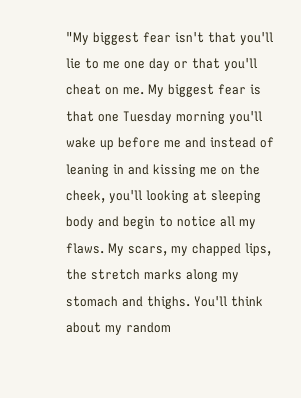"My biggest fear isn't that you'll lie to me one day or that you'll cheat on me. My biggest fear is that one Tuesday morning you'll wake up before me and instead of leaning in and kissing me on the cheek, you'll looking at sleeping body and begin to notice all my flaws. My scars, my chapped lips, the stretch marks along my stomach and thighs. You'll think about my random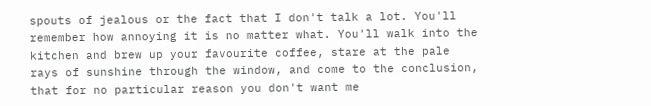spouts of jealous or the fact that I don't talk a lot. You'll remember how annoying it is no matter what. You'll walk into the kitchen and brew up your favourite coffee, stare at the pale rays of sunshine through the window, and come to the conclusion, that for no particular reason you don't want me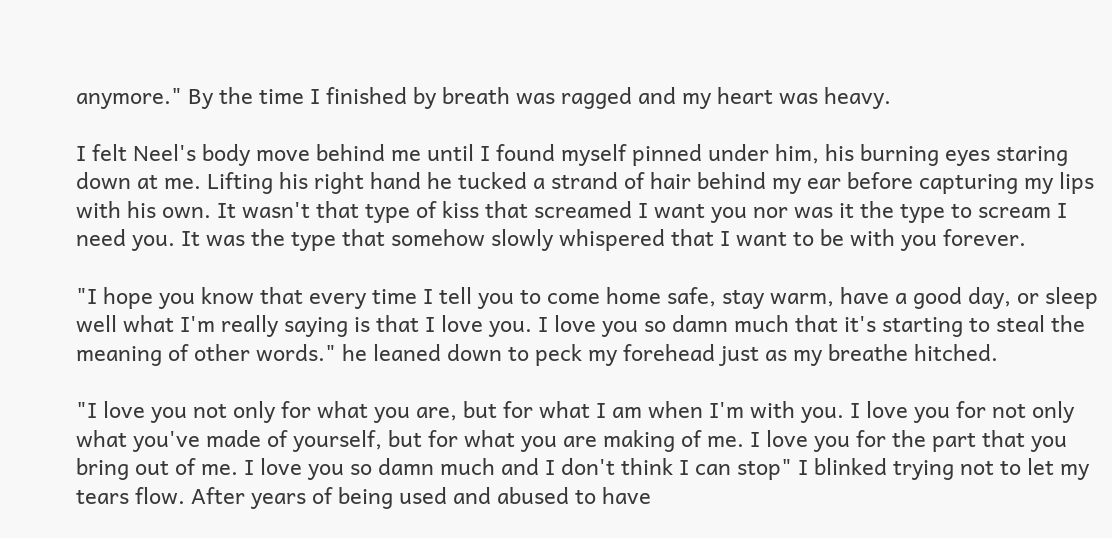anymore." By the time I finished by breath was ragged and my heart was heavy.

I felt Neel's body move behind me until I found myself pinned under him, his burning eyes staring down at me. Lifting his right hand he tucked a strand of hair behind my ear before capturing my lips with his own. It wasn't that type of kiss that screamed I want you nor was it the type to scream I need you. It was the type that somehow slowly whispered that I want to be with you forever.

"I hope you know that every time I tell you to come home safe, stay warm, have a good day, or sleep well what I'm really saying is that I love you. I love you so damn much that it's starting to steal the meaning of other words." he leaned down to peck my forehead just as my breathe hitched.

"I love you not only for what you are, but for what I am when I'm with you. I love you for not only what you've made of yourself, but for what you are making of me. I love you for the part that you bring out of me. I love you so damn much and I don't think I can stop" I blinked trying not to let my tears flow. After years of being used and abused to have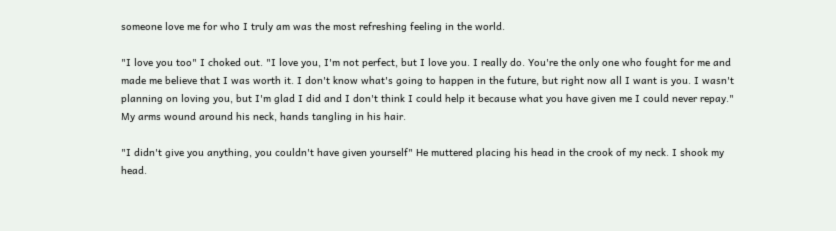someone love me for who I truly am was the most refreshing feeling in the world.

"I love you too" I choked out. "I love you, I'm not perfect, but I love you. I really do. You're the only one who fought for me and made me believe that I was worth it. I don't know what's going to happen in the future, but right now all I want is you. I wasn't planning on loving you, but I'm glad I did and I don't think I could help it because what you have given me I could never repay." My arms wound around his neck, hands tangling in his hair.

"I didn't give you anything, you couldn't have given yourself" He muttered placing his head in the crook of my neck. I shook my head.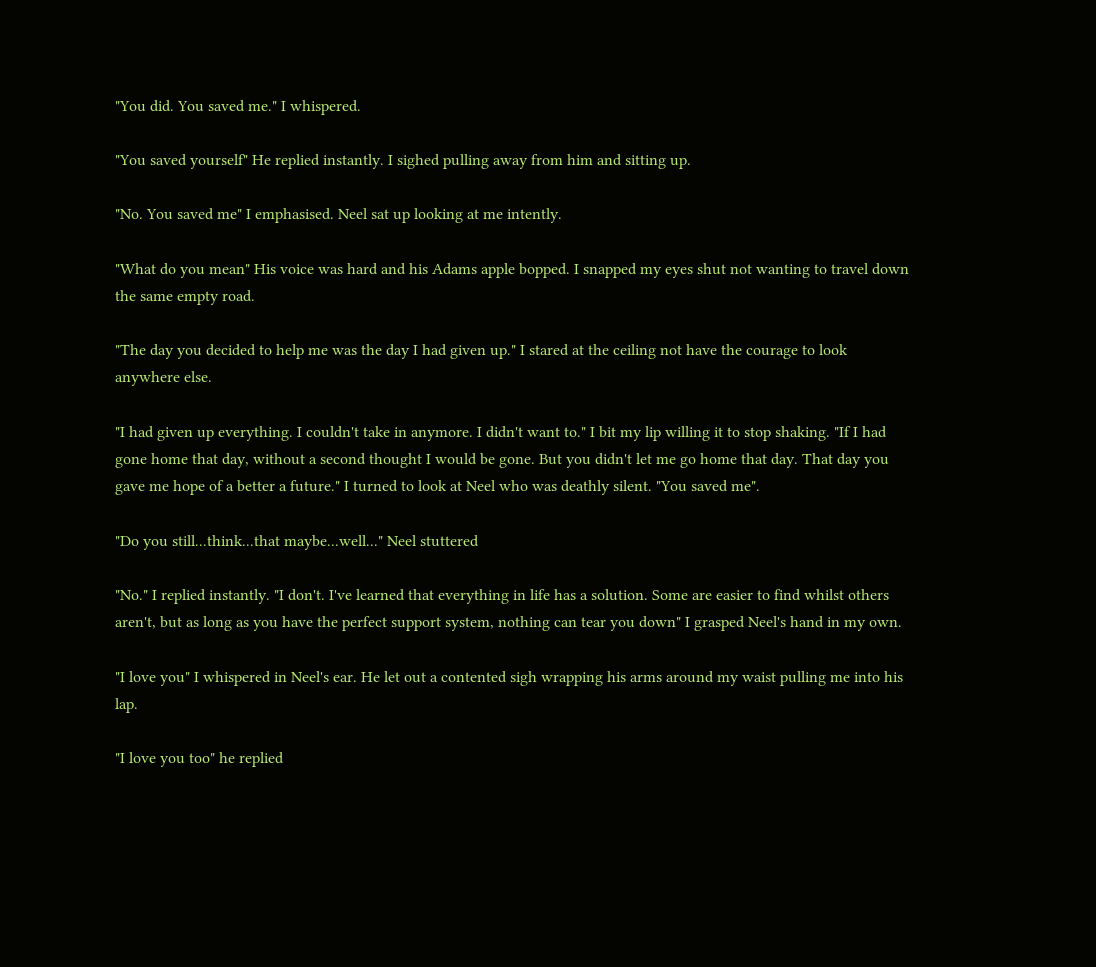"You did. You saved me." I whispered.

"You saved yourself" He replied instantly. I sighed pulling away from him and sitting up.

"No. You saved me" I emphasised. Neel sat up looking at me intently.

"What do you mean" His voice was hard and his Adams apple bopped. I snapped my eyes shut not wanting to travel down the same empty road.

"The day you decided to help me was the day I had given up." I stared at the ceiling not have the courage to look anywhere else.

"I had given up everything. I couldn't take in anymore. I didn't want to." I bit my lip willing it to stop shaking. "If I had gone home that day, without a second thought I would be gone. But you didn't let me go home that day. That day you gave me hope of a better a future." I turned to look at Neel who was deathly silent. "You saved me".

"Do you still...think...that maybe...well..." Neel stuttered

"No." I replied instantly. "I don't. I've learned that everything in life has a solution. Some are easier to find whilst others aren't, but as long as you have the perfect support system, nothing can tear you down" I grasped Neel's hand in my own.

"I love you" I whispered in Neel's ear. He let out a contented sigh wrapping his arms around my waist pulling me into his lap.

"I love you too" he replied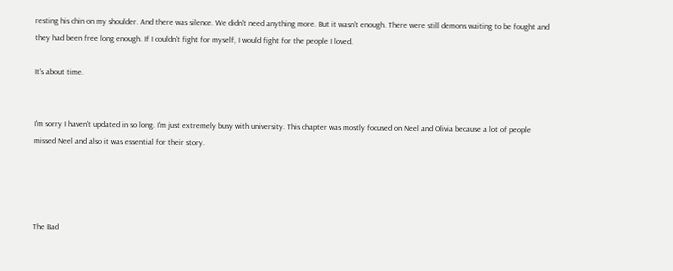resting his chin on my shoulder. And there was silence. We didn't need anything more. But it wasn't enough. There were still demons waiting to be fought and they had been free long enough. If I couldn't fight for myself, I would fight for the people I loved.

It's about time.


I'm sorry I haven't updated in so long. I'm just extremely busy with university. This chapter was mostly focused on Neel and Olivia because a lot of people missed Neel and also it was essential for their story.




The Bad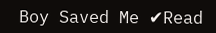Boy Saved Me ✔Read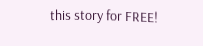this story for FREE!